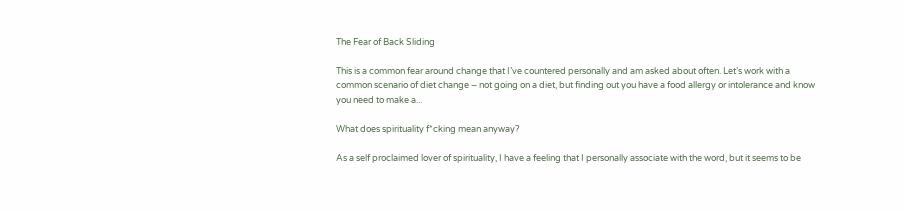The Fear of Back Sliding

This is a common fear around change that I’ve countered personally and am asked about often. Let’s work with a common scenario of diet change – not going on a diet, but finding out you have a food allergy or intolerance and know you need to make a...

What does spirituality f*cking mean anyway?

As a self proclaimed lover of spirituality, I have a feeling that I personally associate with the word, but it seems to be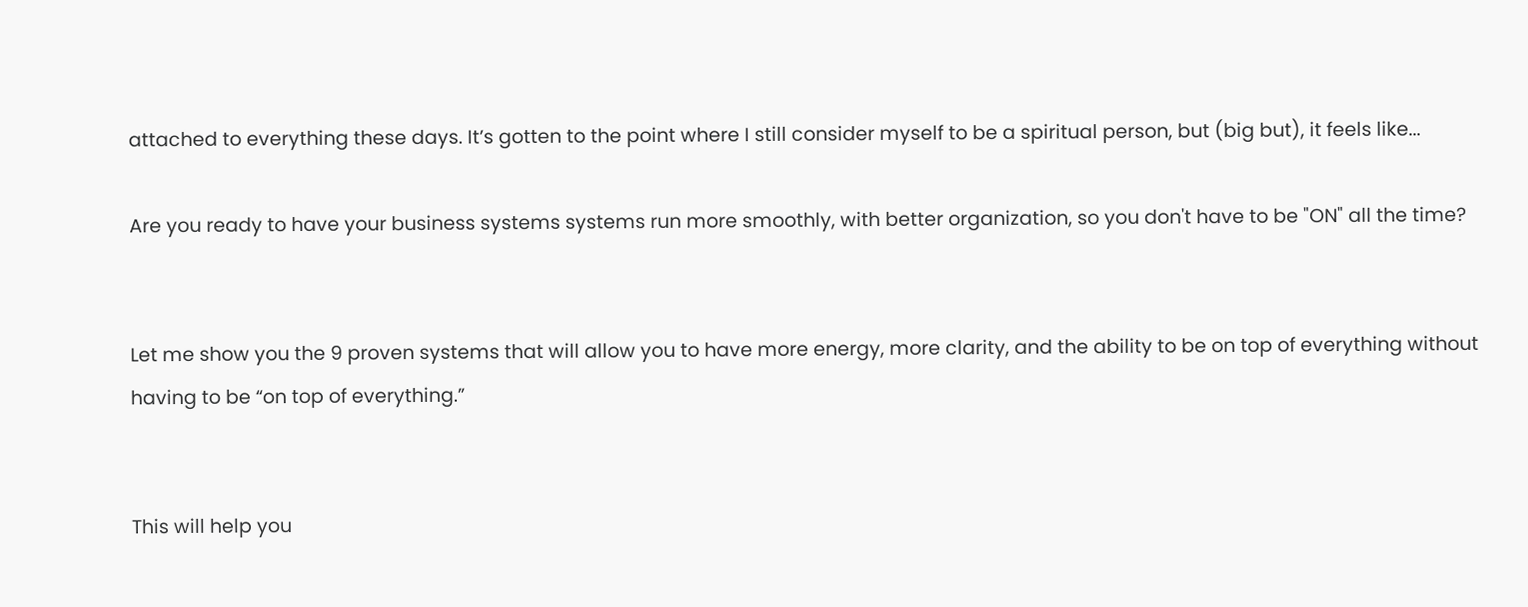attached to everything these days. It’s gotten to the point where I still consider myself to be a spiritual person, but (big but), it feels like...

Are you ready to have your business systems systems run more smoothly, with better organization, so you don't have to be "ON" all the time?


Let me show you the 9 proven systems that will allow you to have more energy, more clarity, and the ability to be on top of everything without having to be “on top of everything.”


This will help you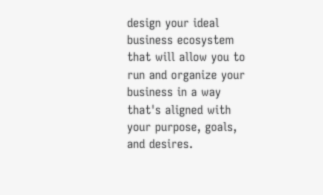design your ideal business ecosystem that will allow you to run and organize your business in a way that's aligned with your purpose, goals, and desires.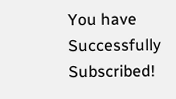You have Successfully Subscribed!